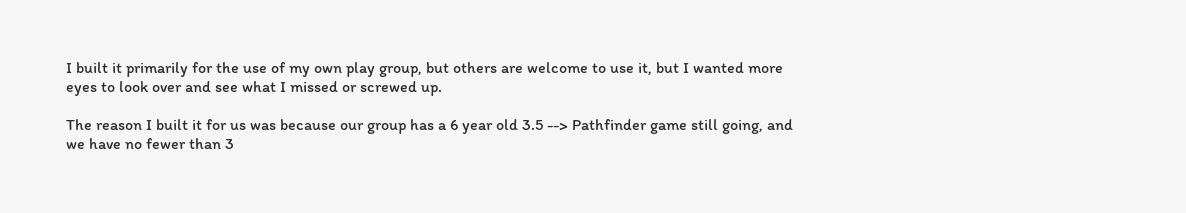I built it primarily for the use of my own play group, but others are welcome to use it, but I wanted more eyes to look over and see what I missed or screwed up.

The reason I built it for us was because our group has a 6 year old 3.5 --> Pathfinder game still going, and we have no fewer than 3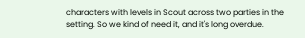characters with levels in Scout across two parties in the setting. So we kind of need it, and it's long overdue.